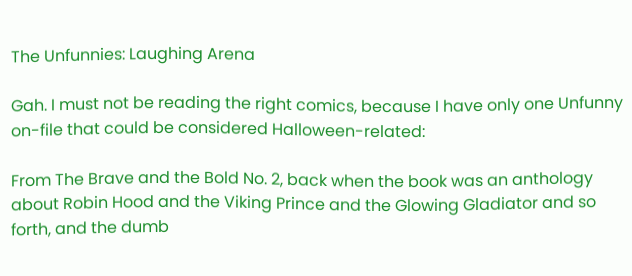The Unfunnies: Laughing Arena

Gah. I must not be reading the right comics, because I have only one Unfunny on-file that could be considered Halloween-related:

From The Brave and the Bold No. 2, back when the book was an anthology about Robin Hood and the Viking Prince and the Glowing Gladiator and so forth, and the dumb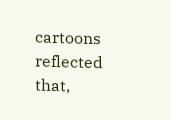cartoons reflected that,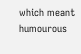which meant humourous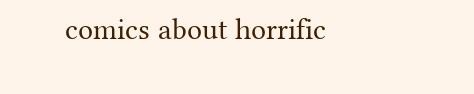comics about horrific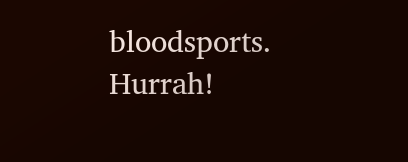bloodsports. Hurrah!